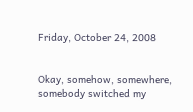Friday, October 24, 2008


Okay, somehow, somewhere, somebody switched my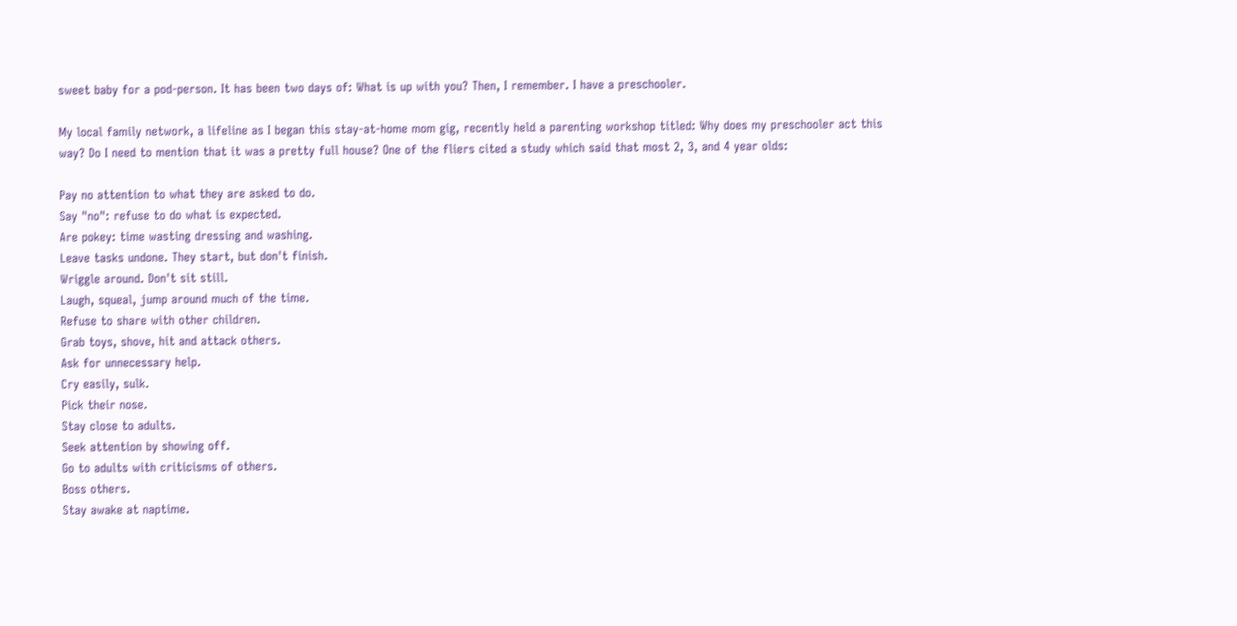sweet baby for a pod-person. It has been two days of: What is up with you? Then, I remember. I have a preschooler.

My local family network, a lifeline as I began this stay-at-home mom gig, recently held a parenting workshop titled: Why does my preschooler act this way? Do I need to mention that it was a pretty full house? One of the fliers cited a study which said that most 2, 3, and 4 year olds:

Pay no attention to what they are asked to do.
Say "no": refuse to do what is expected.
Are pokey: time wasting dressing and washing.
Leave tasks undone. They start, but don't finish.
Wriggle around. Don't sit still.
Laugh, squeal, jump around much of the time.
Refuse to share with other children.
Grab toys, shove, hit and attack others.
Ask for unnecessary help.
Cry easily, sulk.
Pick their nose.
Stay close to adults.
Seek attention by showing off.
Go to adults with criticisms of others.
Boss others.
Stay awake at naptime.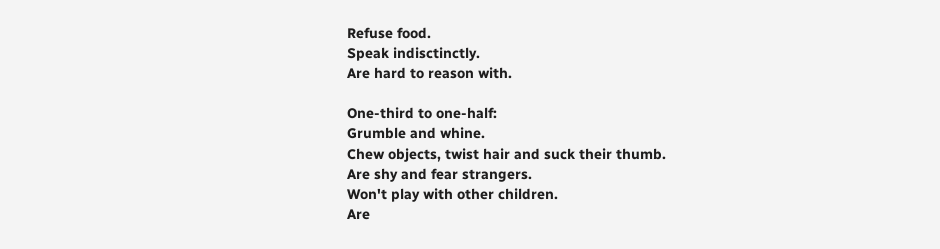Refuse food.
Speak indisctinctly.
Are hard to reason with.

One-third to one-half:
Grumble and whine.
Chew objects, twist hair and suck their thumb.
Are shy and fear strangers.
Won't play with other children.
Are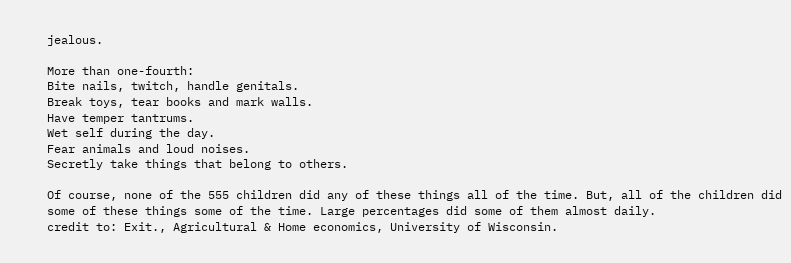jealous.

More than one-fourth:
Bite nails, twitch, handle genitals.
Break toys, tear books and mark walls.
Have temper tantrums.
Wet self during the day.
Fear animals and loud noises.
Secretly take things that belong to others.

Of course, none of the 555 children did any of these things all of the time. But, all of the children did some of these things some of the time. Large percentages did some of them almost daily.
credit to: Exit., Agricultural & Home economics, University of Wisconsin.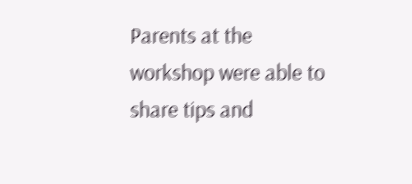Parents at the workshop were able to share tips and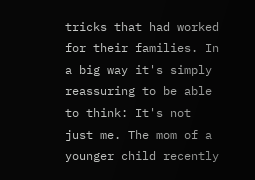tricks that had worked for their families. In a big way it's simply reassuring to be able to think: It's not just me. The mom of a younger child recently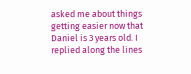asked me about things getting easier now that Daniel is 3 years old. I replied along the lines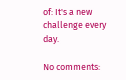of: It's a new challenge every day.

No comments: